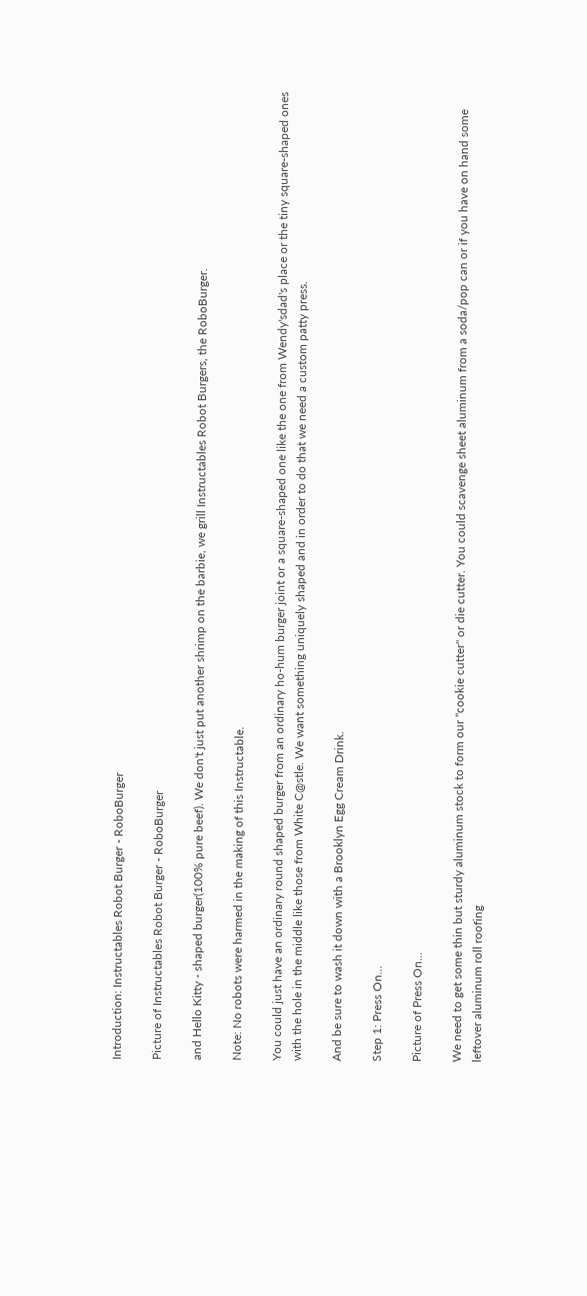Introduction: Instructables Robot Burger - RoboBurger

Picture of Instructables Robot Burger - RoboBurger

and Hello Kitty - shaped burger(100% pure beef). We don't just put another shrimp on the barbie, we grill Instructables Robot Burgers, the RoboBurger.

Note: No robots were harmed in the making of this Instructable.

You could just have an ordinary round shaped burger from an ordinary ho-hum burger joint or a square-shaped one like the one from Wendy'sdad's place or the tiny square-shaped ones with the hole in the middle like those from White C@stle. We want something uniquely shaped and in order to do that we need a custom patty press.

And be sure to wash it down with a Brooklyn Egg Cream Drink.

Step 1: Press On...

Picture of Press On...

We need to get some thin but sturdy aluminum stock to form our "cookie cutter" or die cutter. You could scavenge sheet aluminum from a soda/pop can or if you have on hand some leftover aluminum roll roofing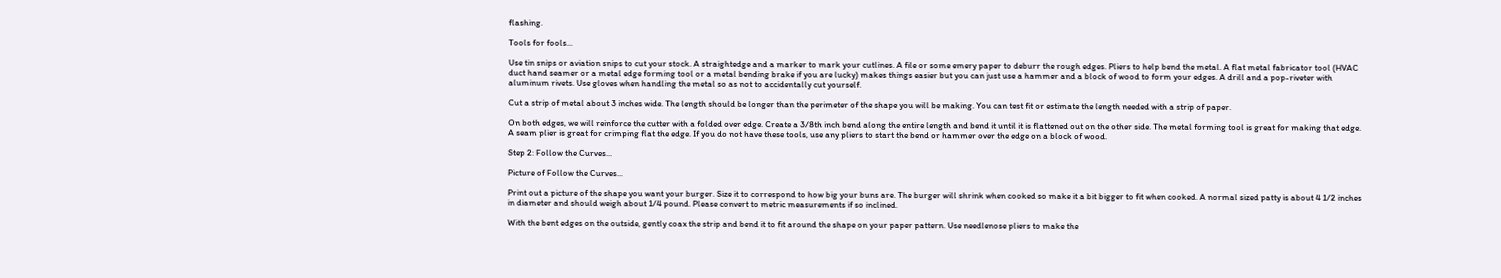flashing.

Tools for fools...

Use tin snips or aviation snips to cut your stock. A straightedge and a marker to mark your cutlines. A file or some emery paper to deburr the rough edges. Pliers to help bend the metal. A flat metal fabricator tool (HVAC duct hand seamer or a metal edge forming tool or a metal bending brake if you are lucky) makes things easier but you can just use a hammer and a block of wood to form your edges. A drill and a pop-riveter with aluminum rivets. Use gloves when handling the metal so as not to accidentally cut yourself.

Cut a strip of metal about 3 inches wide. The length should be longer than the perimeter of the shape you will be making. You can test fit or estimate the length needed with a strip of paper.

On both edges, we will reinforce the cutter with a folded over edge. Create a 3/8th inch bend along the entire length and bend it until it is flattened out on the other side. The metal forming tool is great for making that edge. A seam plier is great for crimping flat the edge. If you do not have these tools, use any pliers to start the bend or hammer over the edge on a block of wood.

Step 2: Follow the Curves...

Picture of Follow the Curves...

Print out a picture of the shape you want your burger. Size it to correspond to how big your buns are. The burger will shrink when cooked so make it a bit bigger to fit when cooked. A normal sized patty is about 4 1/2 inches in diameter and should weigh about 1/4 pound. Please convert to metric measurements if so inclined.

With the bent edges on the outside, gently coax the strip and bend it to fit around the shape on your paper pattern. Use needlenose pliers to make the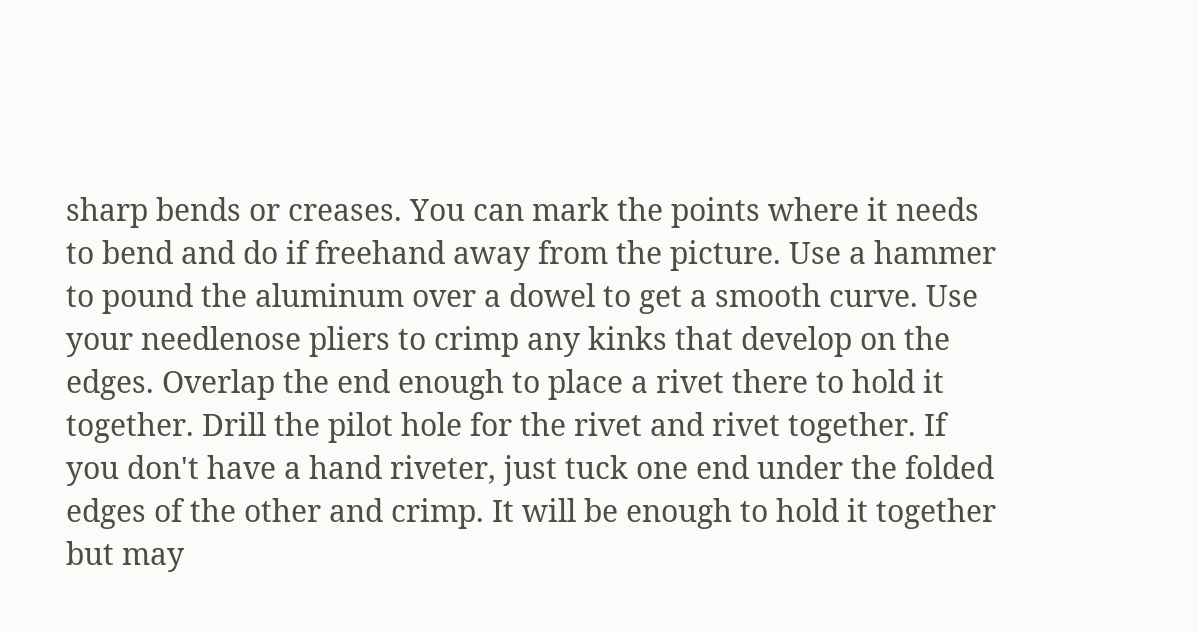sharp bends or creases. You can mark the points where it needs to bend and do if freehand away from the picture. Use a hammer to pound the aluminum over a dowel to get a smooth curve. Use your needlenose pliers to crimp any kinks that develop on the edges. Overlap the end enough to place a rivet there to hold it together. Drill the pilot hole for the rivet and rivet together. If you don't have a hand riveter, just tuck one end under the folded edges of the other and crimp. It will be enough to hold it together but may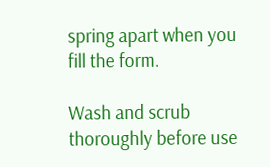spring apart when you fill the form.

Wash and scrub thoroughly before use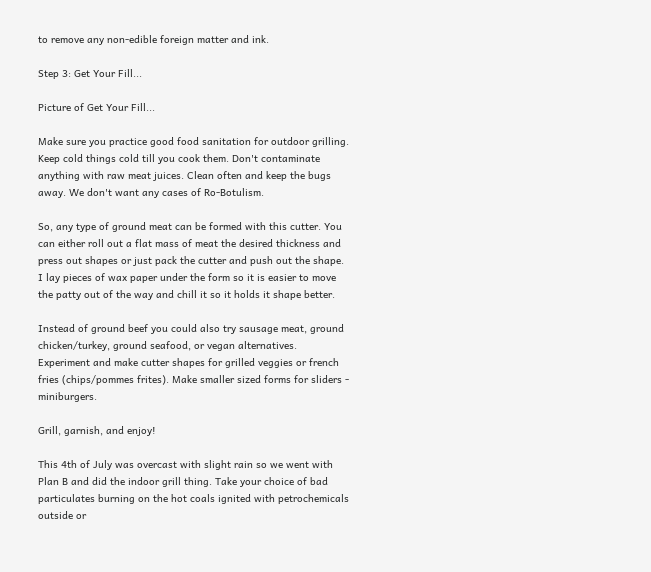to remove any non-edible foreign matter and ink.

Step 3: Get Your Fill...

Picture of Get Your Fill...

Make sure you practice good food sanitation for outdoor grilling. Keep cold things cold till you cook them. Don't contaminate anything with raw meat juices. Clean often and keep the bugs away. We don't want any cases of Ro-Botulism.

So, any type of ground meat can be formed with this cutter. You can either roll out a flat mass of meat the desired thickness and press out shapes or just pack the cutter and push out the shape. I lay pieces of wax paper under the form so it is easier to move the patty out of the way and chill it so it holds it shape better.

Instead of ground beef you could also try sausage meat, ground chicken/turkey, ground seafood, or vegan alternatives. Experiment and make cutter shapes for grilled veggies or french fries (chips/pommes frites). Make smaller sized forms for sliders - miniburgers.

Grill, garnish, and enjoy!

This 4th of July was overcast with slight rain so we went with Plan B and did the indoor grill thing. Take your choice of bad particulates burning on the hot coals ignited with petrochemicals outside or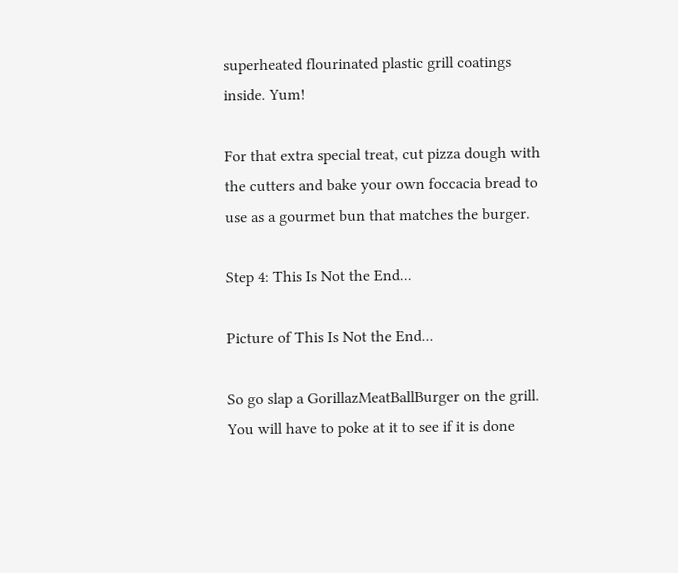superheated flourinated plastic grill coatings inside. Yum!

For that extra special treat, cut pizza dough with the cutters and bake your own foccacia bread to use as a gourmet bun that matches the burger.

Step 4: This Is Not the End...

Picture of This Is Not the End...

So go slap a GorillazMeatBallBurger on the grill. You will have to poke at it to see if it is done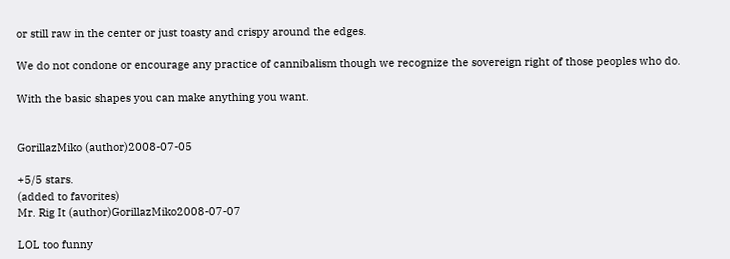or still raw in the center or just toasty and crispy around the edges.

We do not condone or encourage any practice of cannibalism though we recognize the sovereign right of those peoples who do.

With the basic shapes you can make anything you want.


GorillazMiko (author)2008-07-05

+5/5 stars.
(added to favorites)
Mr. Rig It (author)GorillazMiko2008-07-07

LOL too funny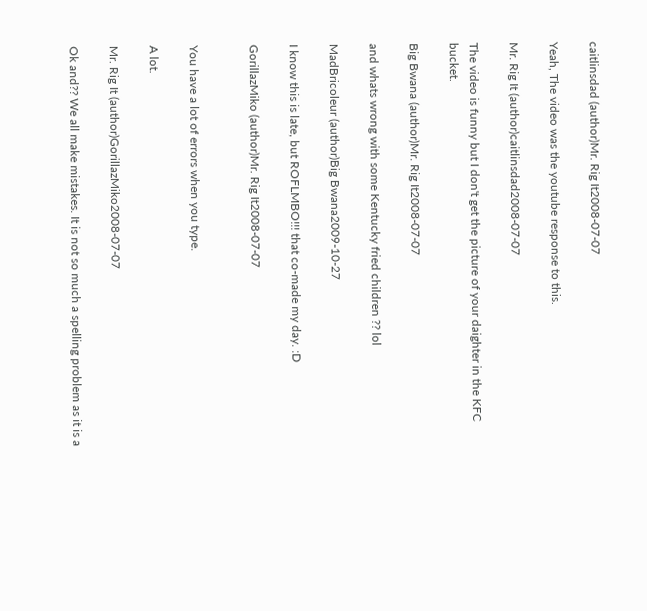caitlinsdad (author)Mr. Rig It2008-07-07

Yeah, The video was the youtube response to this.

Mr. Rig It (author)caitlinsdad2008-07-07

The video is funny but I don't get the picture of your daighter in the KFC bucket.

Big Bwana (author)Mr. Rig It2008-07-07

and whats wrong with some Kentucky fried children ?? lol

MadBricoleur (author)Big Bwana2009-10-27

I know this is late, but ROFLMBO!!! that co-made my day. :D

GorillazMiko (author)Mr. Rig It2008-07-07


You have a lot of errors when you type.

A lot.

Mr. Rig It (author)GorillazMiko2008-07-07

Ok and?? We all make mistakes. It is not so much a spelling problem as it is a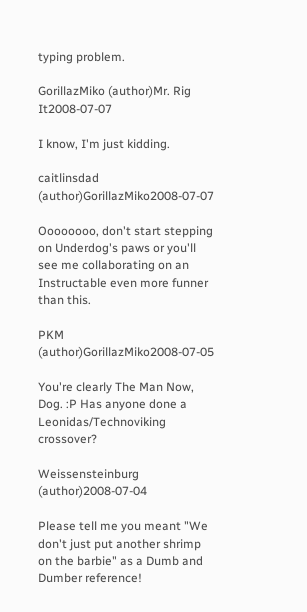typing problem.

GorillazMiko (author)Mr. Rig It2008-07-07

I know, I'm just kidding.

caitlinsdad (author)GorillazMiko2008-07-07

Oooooooo, don't start stepping on Underdog's paws or you'll see me collaborating on an Instructable even more funner than this.

PKM (author)GorillazMiko2008-07-05

You're clearly The Man Now, Dog. :P Has anyone done a Leonidas/Technoviking crossover?

Weissensteinburg (author)2008-07-04

Please tell me you meant "We don't just put another shrimp on the barbie" as a Dumb and Dumber reference!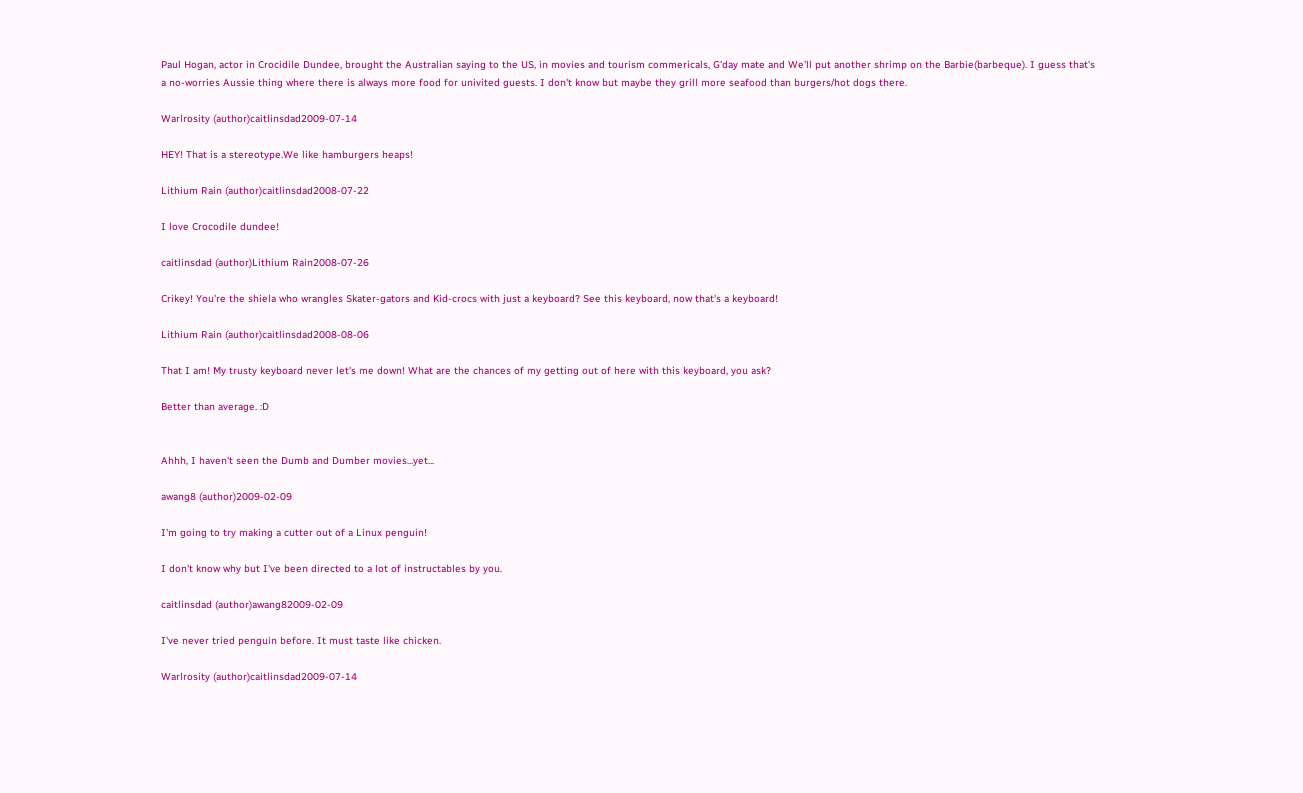Paul Hogan, actor in Crocidile Dundee, brought the Australian saying to the US, in movies and tourism commericals, G'day mate and We'll put another shrimp on the Barbie(barbeque). I guess that's a no-worries Aussie thing where there is always more food for univited guests. I don't know but maybe they grill more seafood than burgers/hot dogs there.

Warlrosity (author)caitlinsdad2009-07-14

HEY! That is a stereotype.We like hamburgers heaps!

Lithium Rain (author)caitlinsdad2008-07-22

I love Crocodile dundee!

caitlinsdad (author)Lithium Rain2008-07-26

Crikey! You're the shiela who wrangles Skater-gators and Kid-crocs with just a keyboard? See this keyboard, now that's a keyboard!

Lithium Rain (author)caitlinsdad2008-08-06

That I am! My trusty keyboard never let's me down! What are the chances of my getting out of here with this keyboard, you ask?

Better than average. :D


Ahhh, I haven't seen the Dumb and Dumber movies...yet...

awang8 (author)2009-02-09

I'm going to try making a cutter out of a Linux penguin!

I don't know why but I've been directed to a lot of instructables by you.

caitlinsdad (author)awang82009-02-09

I've never tried penguin before. It must taste like chicken.

Warlrosity (author)caitlinsdad2009-07-14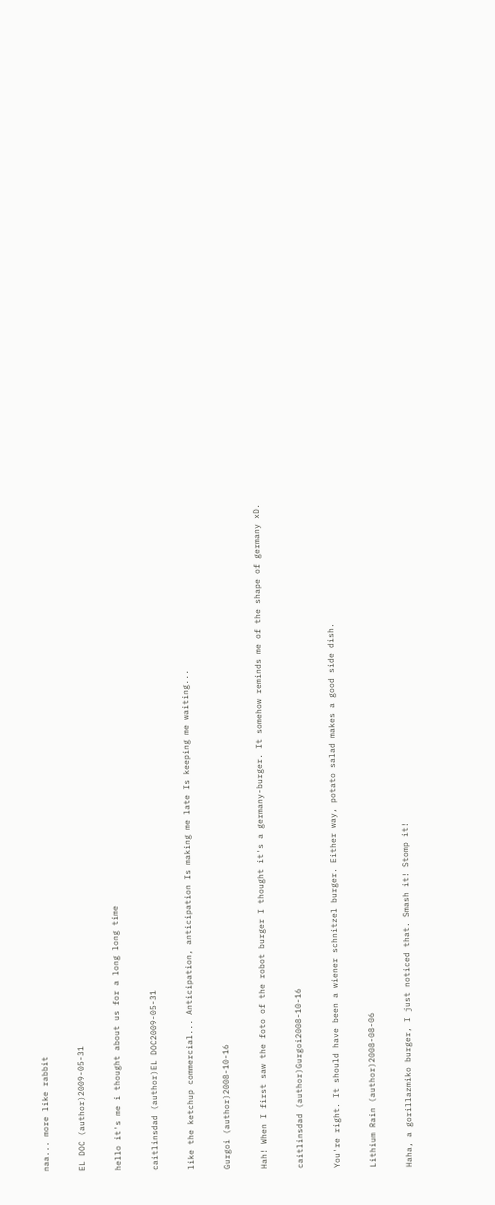naa... more like rabbit

EL DOC (author)2009-05-31

hello it's me i thought about us for a long long time

caitlinsdad (author)EL DOC2009-05-31

like the ketchup commercial... Anticipation, anticipation Is making me late Is keeping me waiting...

Gurgoi (author)2008-10-16

Hah! When I first saw the foto of the robot burger I thought it's a germany-burger. It somehow reminds me of the shape of germany xD.

caitlinsdad (author)Gurgoi2008-10-16

You're right. It should have been a wiener schnitzel burger. Either way, potato salad makes a good side dish.

Lithium Rain (author)2008-08-06

Haha, a gorillazmiko burger, I just noticed that. Smash it! Stomp it!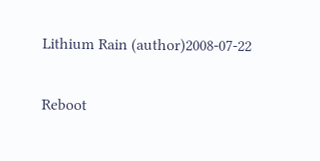Lithium Rain (author)2008-07-22

Reboot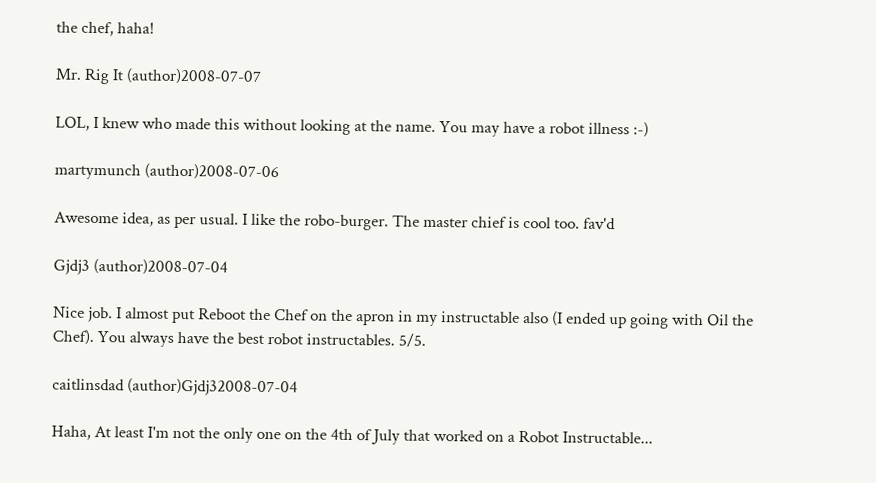the chef, haha!

Mr. Rig It (author)2008-07-07

LOL, I knew who made this without looking at the name. You may have a robot illness :-)

martymunch (author)2008-07-06

Awesome idea, as per usual. I like the robo-burger. The master chief is cool too. fav'd

Gjdj3 (author)2008-07-04

Nice job. I almost put Reboot the Chef on the apron in my instructable also (I ended up going with Oil the Chef). You always have the best robot instructables. 5/5.

caitlinsdad (author)Gjdj32008-07-04

Haha, At least I'm not the only one on the 4th of July that worked on a Robot Instructable...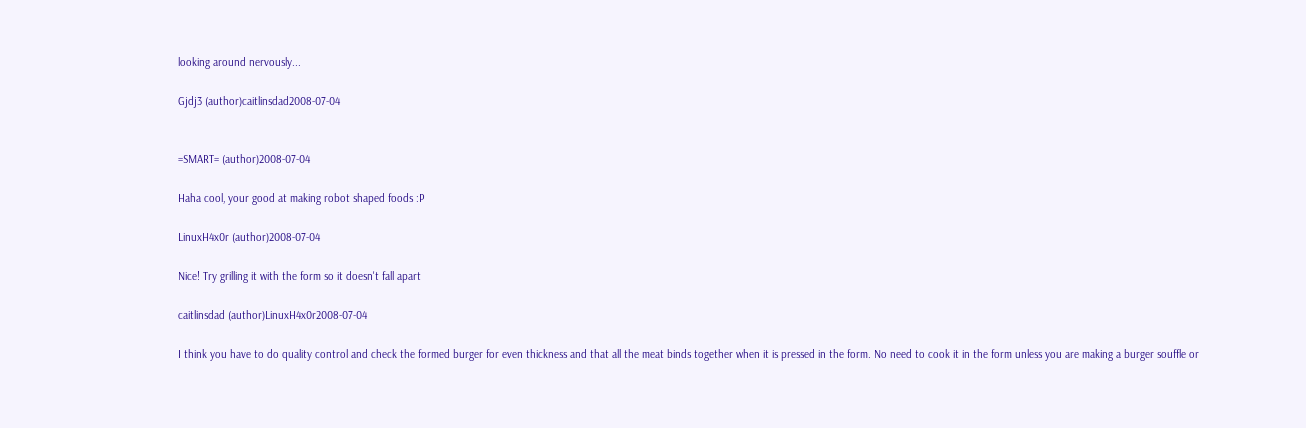looking around nervously...

Gjdj3 (author)caitlinsdad2008-07-04


=SMART= (author)2008-07-04

Haha cool, your good at making robot shaped foods :P

LinuxH4x0r (author)2008-07-04

Nice! Try grilling it with the form so it doesn't fall apart

caitlinsdad (author)LinuxH4x0r2008-07-04

I think you have to do quality control and check the formed burger for even thickness and that all the meat binds together when it is pressed in the form. No need to cook it in the form unless you are making a burger souffle or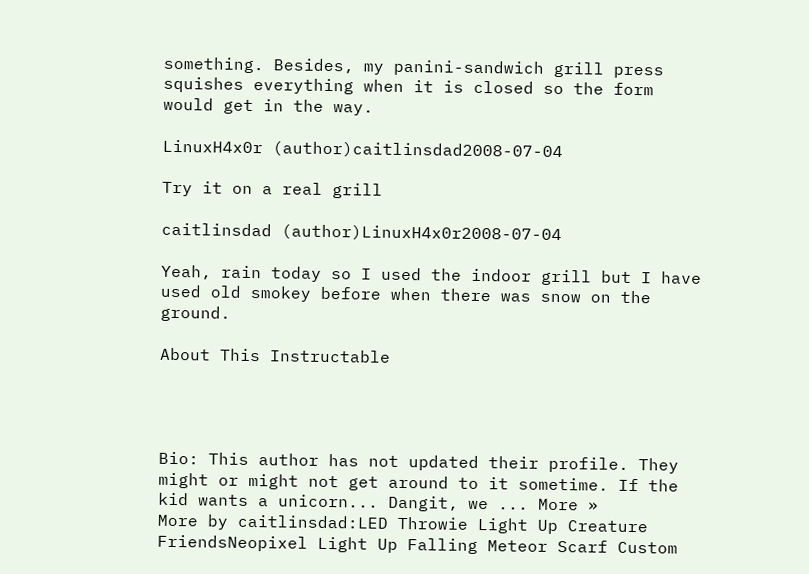something. Besides, my panini-sandwich grill press squishes everything when it is closed so the form would get in the way.

LinuxH4x0r (author)caitlinsdad2008-07-04

Try it on a real grill

caitlinsdad (author)LinuxH4x0r2008-07-04

Yeah, rain today so I used the indoor grill but I have used old smokey before when there was snow on the ground.

About This Instructable




Bio: This author has not updated their profile. They might or might not get around to it sometime. If the kid wants a unicorn... Dangit, we ... More »
More by caitlinsdad:LED Throwie Light Up Creature FriendsNeopixel Light Up Falling Meteor Scarf Custom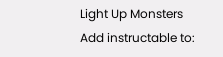Light Up Monsters
Add instructable to: